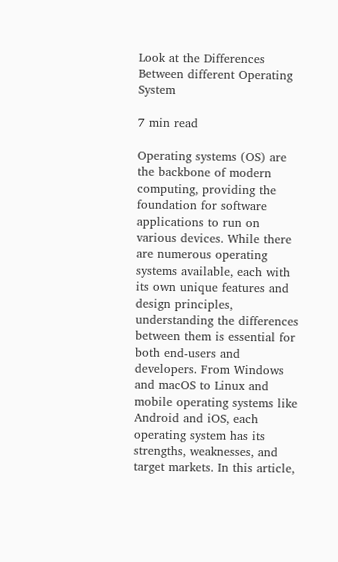Look at the Differences Between different Operating System

7 min read

Operating systems (OS) are the backbone of modern computing, providing the foundation for software applications to run on various devices. While there are numerous operating systems available, each with its own unique features and design principles, understanding the differences between them is essential for both end-users and developers. From Windows and macOS to Linux and mobile operating systems like Android and iOS, each operating system has its strengths, weaknesses, and target markets. In this article,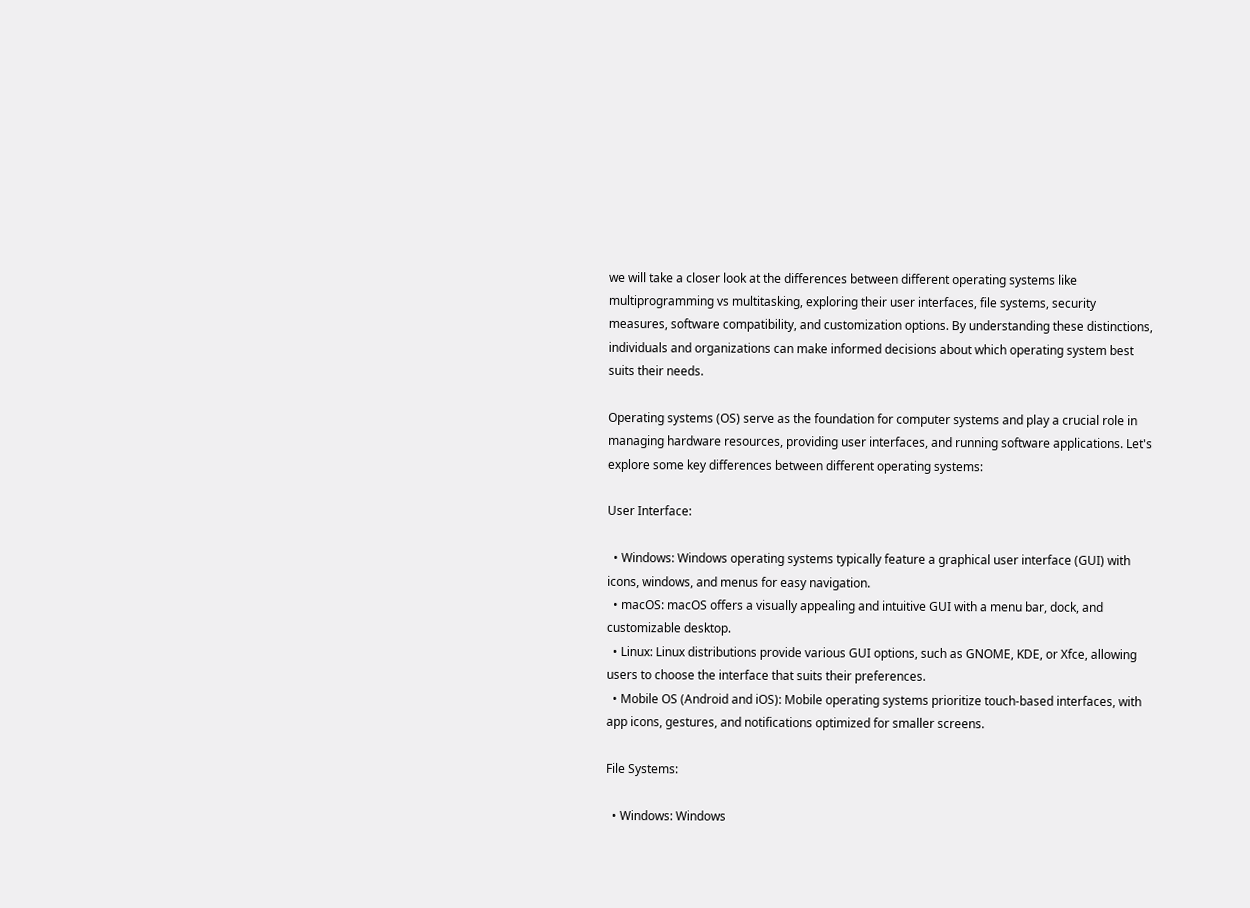we will take a closer look at the differences between different operating systems like multiprogramming vs multitasking, exploring their user interfaces, file systems, security measures, software compatibility, and customization options. By understanding these distinctions, individuals and organizations can make informed decisions about which operating system best suits their needs.

Operating systems (OS) serve as the foundation for computer systems and play a crucial role in managing hardware resources, providing user interfaces, and running software applications. Let's explore some key differences between different operating systems:

User Interface:

  • Windows: Windows operating systems typically feature a graphical user interface (GUI) with icons, windows, and menus for easy navigation.
  • macOS: macOS offers a visually appealing and intuitive GUI with a menu bar, dock, and customizable desktop.
  • Linux: Linux distributions provide various GUI options, such as GNOME, KDE, or Xfce, allowing users to choose the interface that suits their preferences.
  • Mobile OS (Android and iOS): Mobile operating systems prioritize touch-based interfaces, with app icons, gestures, and notifications optimized for smaller screens.

File Systems:

  • Windows: Windows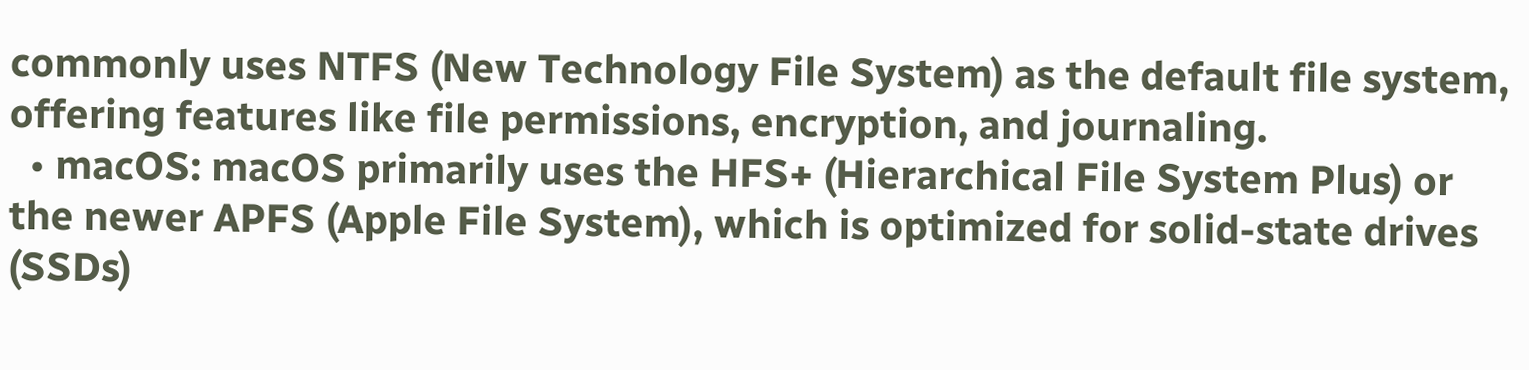commonly uses NTFS (New Technology File System) as the default file system, offering features like file permissions, encryption, and journaling.
  • macOS: macOS primarily uses the HFS+ (Hierarchical File System Plus) or the newer APFS (Apple File System), which is optimized for solid-state drives (SSDs)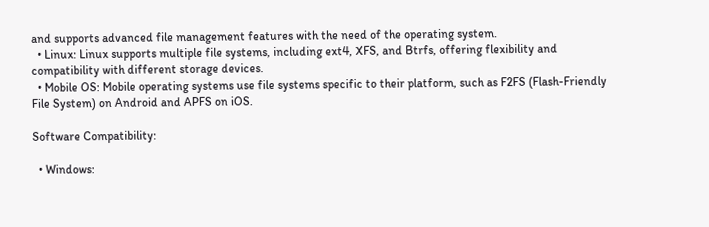and supports advanced file management features with the need of the operating system.
  • Linux: Linux supports multiple file systems, including ext4, XFS, and Btrfs, offering flexibility and compatibility with different storage devices.
  • Mobile OS: Mobile operating systems use file systems specific to their platform, such as F2FS (Flash-Friendly File System) on Android and APFS on iOS.

Software Compatibility:

  • Windows: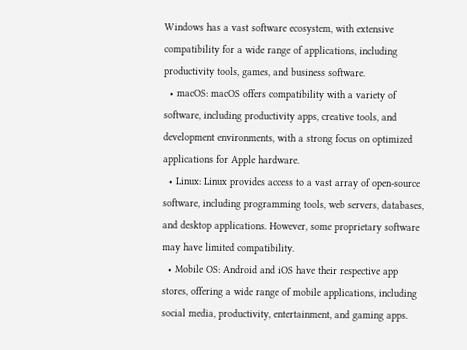Windows has a vast software ecosystem, with extensive compatibility for a wide range of applications, including productivity tools, games, and business software.
  • macOS: macOS offers compatibility with a variety of software, including productivity apps, creative tools, and development environments, with a strong focus on optimized applications for Apple hardware.
  • Linux: Linux provides access to a vast array of open-source software, including programming tools, web servers, databases, and desktop applications. However, some proprietary software may have limited compatibility.
  • Mobile OS: Android and iOS have their respective app stores, offering a wide range of mobile applications, including social media, productivity, entertainment, and gaming apps.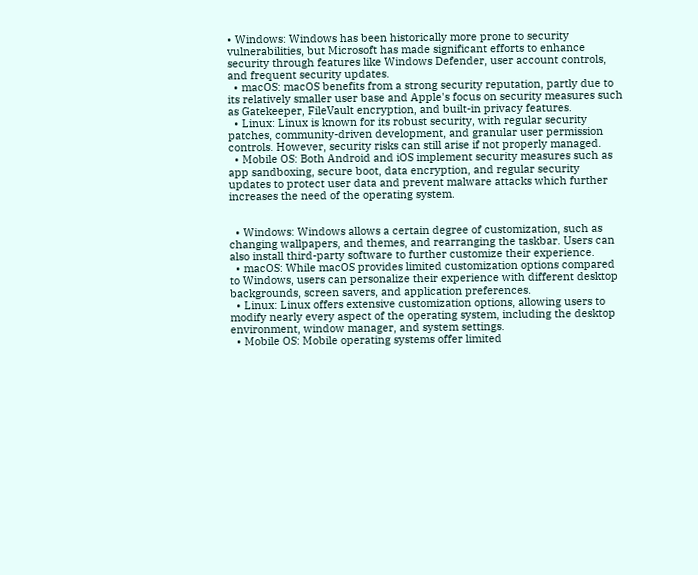• Windows: Windows has been historically more prone to security vulnerabilities, but Microsoft has made significant efforts to enhance security through features like Windows Defender, user account controls, and frequent security updates.
  • macOS: macOS benefits from a strong security reputation, partly due to its relatively smaller user base and Apple's focus on security measures such as Gatekeeper, FileVault encryption, and built-in privacy features.
  • Linux: Linux is known for its robust security, with regular security patches, community-driven development, and granular user permission controls. However, security risks can still arise if not properly managed.
  • Mobile OS: Both Android and iOS implement security measures such as app sandboxing, secure boot, data encryption, and regular security updates to protect user data and prevent malware attacks which further increases the need of the operating system.


  • Windows: Windows allows a certain degree of customization, such as changing wallpapers, and themes, and rearranging the taskbar. Users can also install third-party software to further customize their experience.
  • macOS: While macOS provides limited customization options compared to Windows, users can personalize their experience with different desktop backgrounds, screen savers, and application preferences.
  • Linux: Linux offers extensive customization options, allowing users to modify nearly every aspect of the operating system, including the desktop environment, window manager, and system settings.
  • Mobile OS: Mobile operating systems offer limited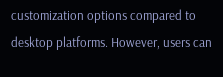customization options compared to desktop platforms. However, users can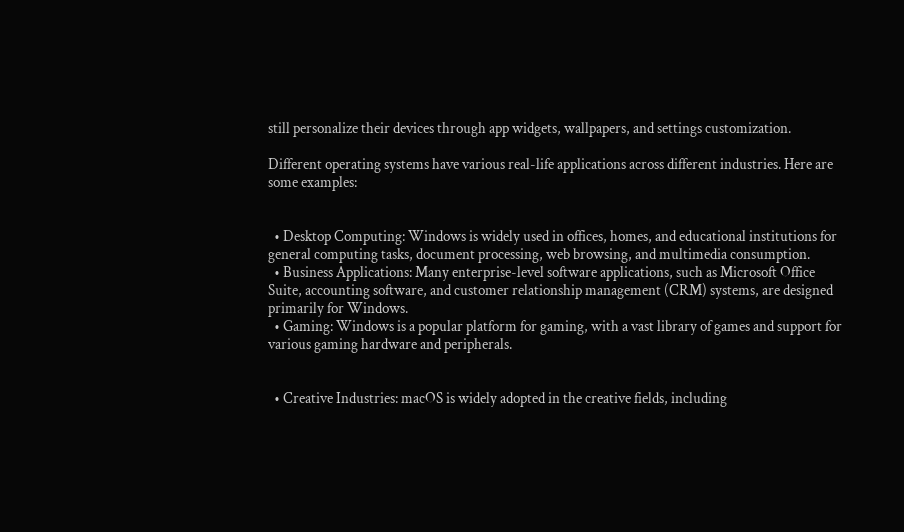still personalize their devices through app widgets, wallpapers, and settings customization.

Different operating systems have various real-life applications across different industries. Here are some examples:


  • Desktop Computing: Windows is widely used in offices, homes, and educational institutions for general computing tasks, document processing, web browsing, and multimedia consumption.
  • Business Applications: Many enterprise-level software applications, such as Microsoft Office Suite, accounting software, and customer relationship management (CRM) systems, are designed primarily for Windows.
  • Gaming: Windows is a popular platform for gaming, with a vast library of games and support for various gaming hardware and peripherals.


  • Creative Industries: macOS is widely adopted in the creative fields, including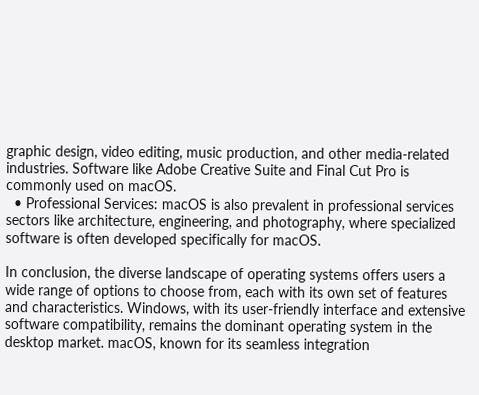graphic design, video editing, music production, and other media-related industries. Software like Adobe Creative Suite and Final Cut Pro is commonly used on macOS.
  • Professional Services: macOS is also prevalent in professional services sectors like architecture, engineering, and photography, where specialized software is often developed specifically for macOS.

In conclusion, the diverse landscape of operating systems offers users a wide range of options to choose from, each with its own set of features and characteristics. Windows, with its user-friendly interface and extensive software compatibility, remains the dominant operating system in the desktop market. macOS, known for its seamless integration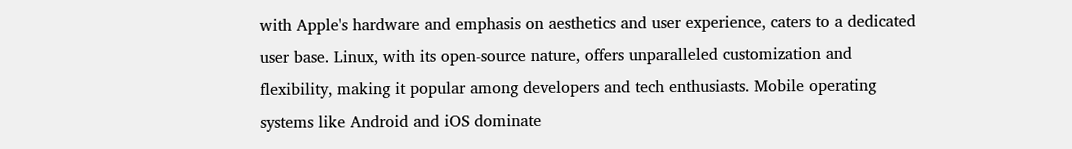with Apple's hardware and emphasis on aesthetics and user experience, caters to a dedicated user base. Linux, with its open-source nature, offers unparalleled customization and flexibility, making it popular among developers and tech enthusiasts. Mobile operating systems like Android and iOS dominate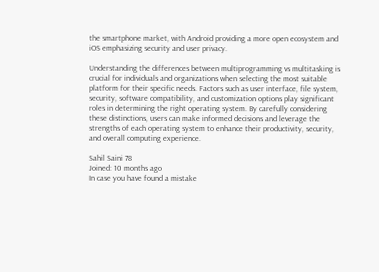the smartphone market, with Android providing a more open ecosystem and iOS emphasizing security and user privacy.

Understanding the differences between multiprogramming vs multitasking is crucial for individuals and organizations when selecting the most suitable platform for their specific needs. Factors such as user interface, file system, security, software compatibility, and customization options play significant roles in determining the right operating system. By carefully considering these distinctions, users can make informed decisions and leverage the strengths of each operating system to enhance their productivity, security, and overall computing experience.

Sahil Saini 78
Joined: 10 months ago
In case you have found a mistake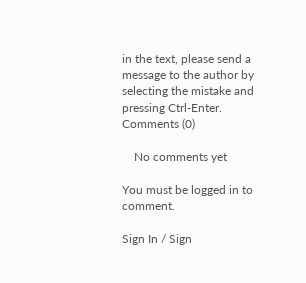in the text, please send a message to the author by selecting the mistake and pressing Ctrl-Enter.
Comments (0)

    No comments yet

You must be logged in to comment.

Sign In / Sign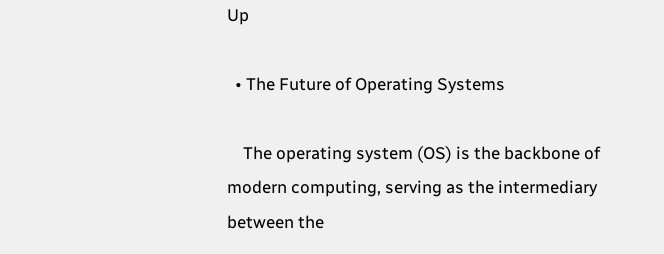Up

  • The Future of Operating Systems

    The operating system (OS) is the backbone of modern computing, serving as the intermediary between the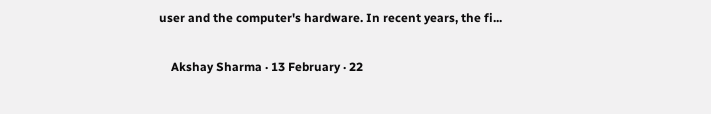user and the computer's hardware. In recent years, the fi...

    Akshay Sharma · 13 February · 22